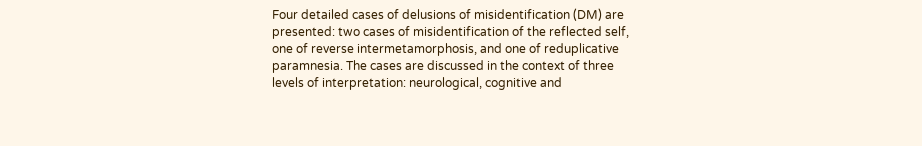Four detailed cases of delusions of misidentification (DM) are presented: two cases of misidentification of the reflected self, one of reverse intermetamorphosis, and one of reduplicative paramnesia. The cases are discussed in the context of three levels of interpretation: neurological, cognitive and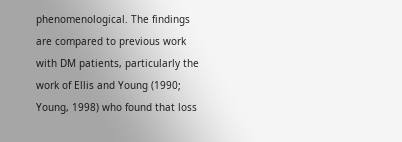phenomenological. The findings are compared to previous work with DM patients, particularly the work of Ellis and Young (1990; Young, 1998) who found that loss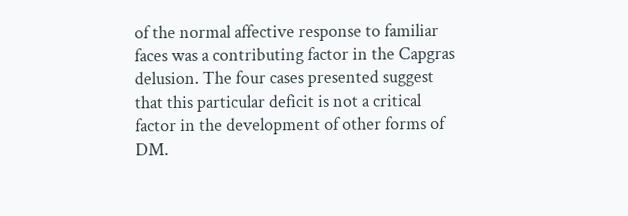of the normal affective response to familiar faces was a contributing factor in the Capgras delusion. The four cases presented suggest that this particular deficit is not a critical factor in the development of other forms of DM.